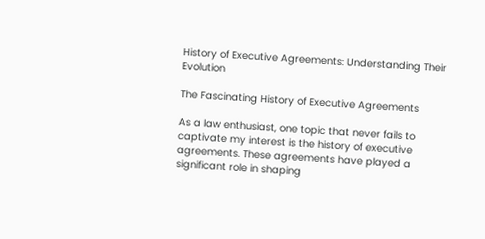History of Executive Agreements: Understanding Their Evolution

The Fascinating History of Executive Agreements

As a law enthusiast, one topic that never fails to captivate my interest is the history of executive agreements. These agreements have played a significant role in shaping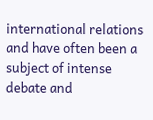international relations and have often been a subject of intense debate and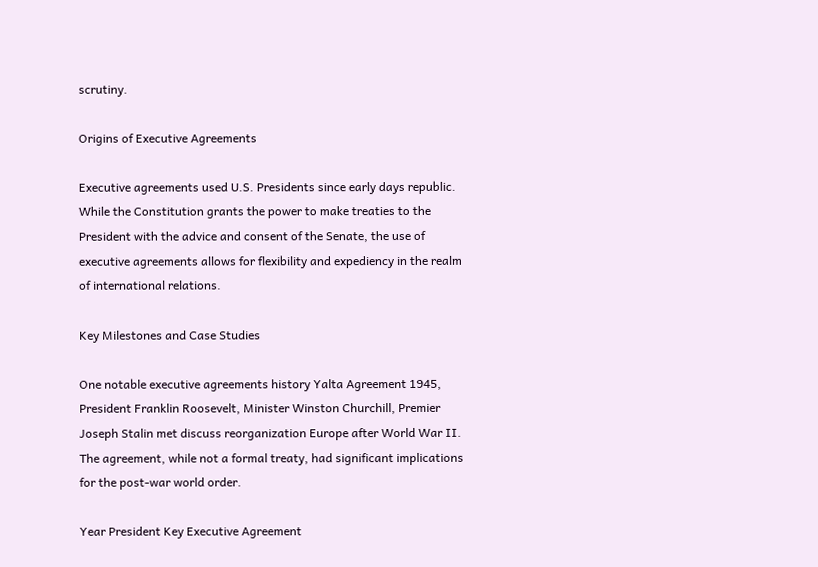scrutiny.

Origins of Executive Agreements

Executive agreements used U.S. Presidents since early days republic. While the Constitution grants the power to make treaties to the President with the advice and consent of the Senate, the use of executive agreements allows for flexibility and expediency in the realm of international relations.

Key Milestones and Case Studies

One notable executive agreements history Yalta Agreement 1945, President Franklin Roosevelt, Minister Winston Churchill, Premier Joseph Stalin met discuss reorganization Europe after World War II. The agreement, while not a formal treaty, had significant implications for the post-war world order.

Year President Key Executive Agreement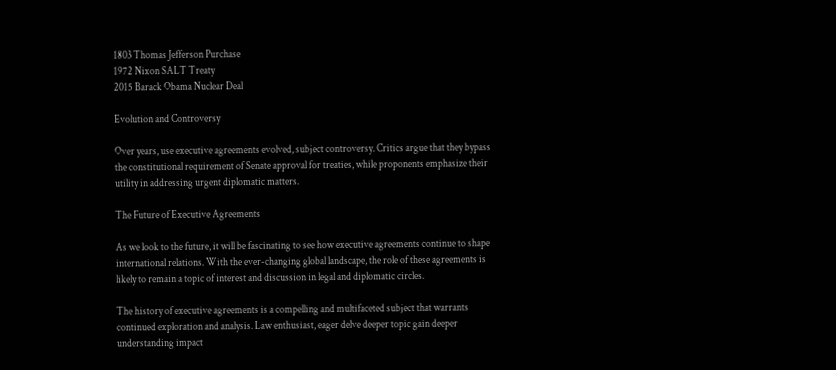1803 Thomas Jefferson Purchase
1972 Nixon SALT Treaty
2015 Barack Obama Nuclear Deal

Evolution and Controversy

Over years, use executive agreements evolved, subject controversy. Critics argue that they bypass the constitutional requirement of Senate approval for treaties, while proponents emphasize their utility in addressing urgent diplomatic matters.

The Future of Executive Agreements

As we look to the future, it will be fascinating to see how executive agreements continue to shape international relations. With the ever-changing global landscape, the role of these agreements is likely to remain a topic of interest and discussion in legal and diplomatic circles.

The history of executive agreements is a compelling and multifaceted subject that warrants continued exploration and analysis. Law enthusiast, eager delve deeper topic gain deeper understanding impact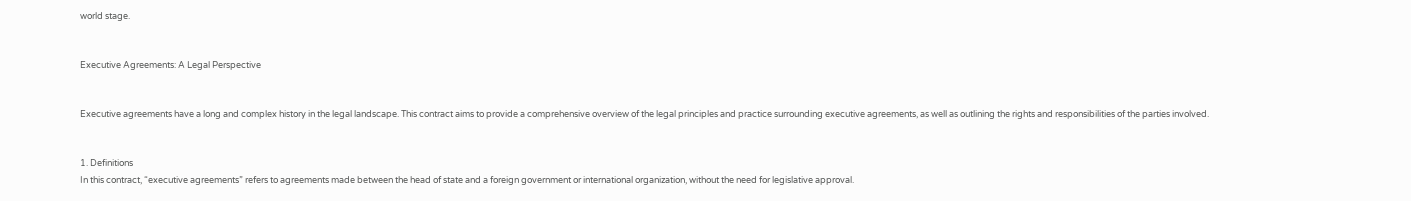world stage.


Executive Agreements: A Legal Perspective


Executive agreements have a long and complex history in the legal landscape. This contract aims to provide a comprehensive overview of the legal principles and practice surrounding executive agreements, as well as outlining the rights and responsibilities of the parties involved.


1. Definitions
In this contract, “executive agreements” refers to agreements made between the head of state and a foreign government or international organization, without the need for legislative approval.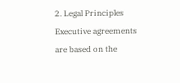2. Legal Principles
Executive agreements are based on the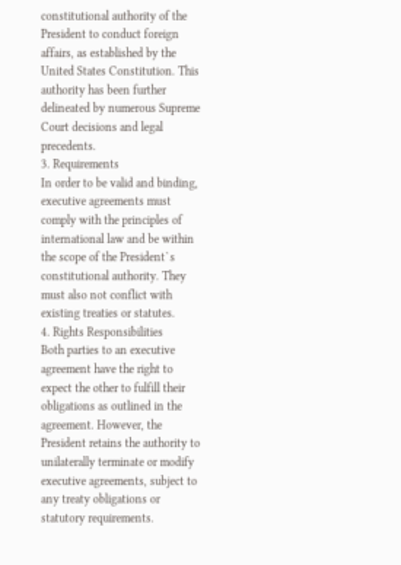constitutional authority of the President to conduct foreign affairs, as established by the United States Constitution. This authority has been further delineated by numerous Supreme Court decisions and legal precedents.
3. Requirements
In order to be valid and binding, executive agreements must comply with the principles of international law and be within the scope of the President`s constitutional authority. They must also not conflict with existing treaties or statutes.
4. Rights Responsibilities
Both parties to an executive agreement have the right to expect the other to fulfill their obligations as outlined in the agreement. However, the President retains the authority to unilaterally terminate or modify executive agreements, subject to any treaty obligations or statutory requirements.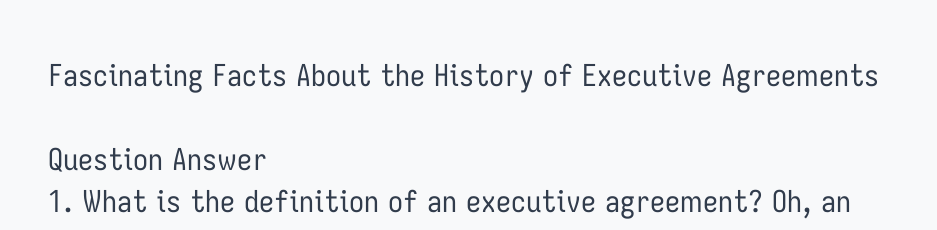Fascinating Facts About the History of Executive Agreements

Question Answer
1. What is the definition of an executive agreement? Oh, an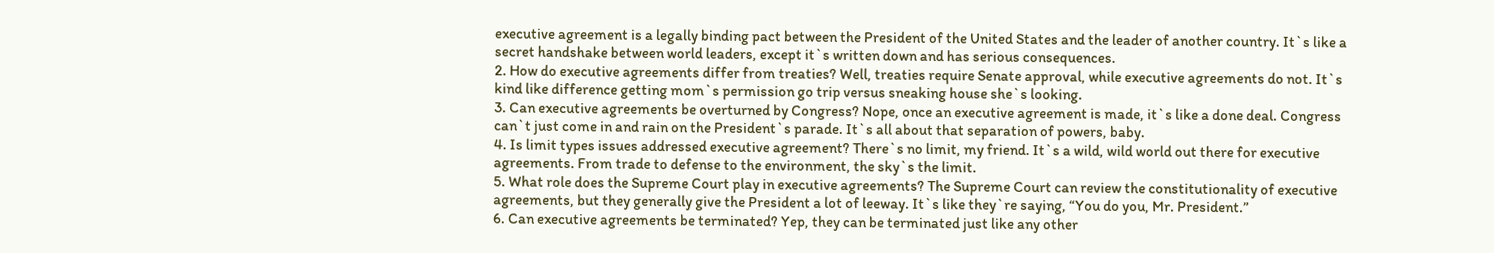executive agreement is a legally binding pact between the President of the United States and the leader of another country. It`s like a secret handshake between world leaders, except it`s written down and has serious consequences.
2. How do executive agreements differ from treaties? Well, treaties require Senate approval, while executive agreements do not. It`s kind like difference getting mom`s permission go trip versus sneaking house she`s looking.
3. Can executive agreements be overturned by Congress? Nope, once an executive agreement is made, it`s like a done deal. Congress can`t just come in and rain on the President`s parade. It`s all about that separation of powers, baby.
4. Is limit types issues addressed executive agreement? There`s no limit, my friend. It`s a wild, wild world out there for executive agreements. From trade to defense to the environment, the sky`s the limit.
5. What role does the Supreme Court play in executive agreements? The Supreme Court can review the constitutionality of executive agreements, but they generally give the President a lot of leeway. It`s like they`re saying, “You do you, Mr. President.”
6. Can executive agreements be terminated? Yep, they can be terminated just like any other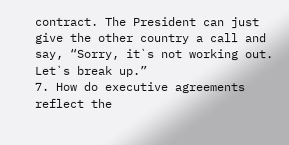contract. The President can just give the other country a call and say, “Sorry, it`s not working out. Let`s break up.”
7. How do executive agreements reflect the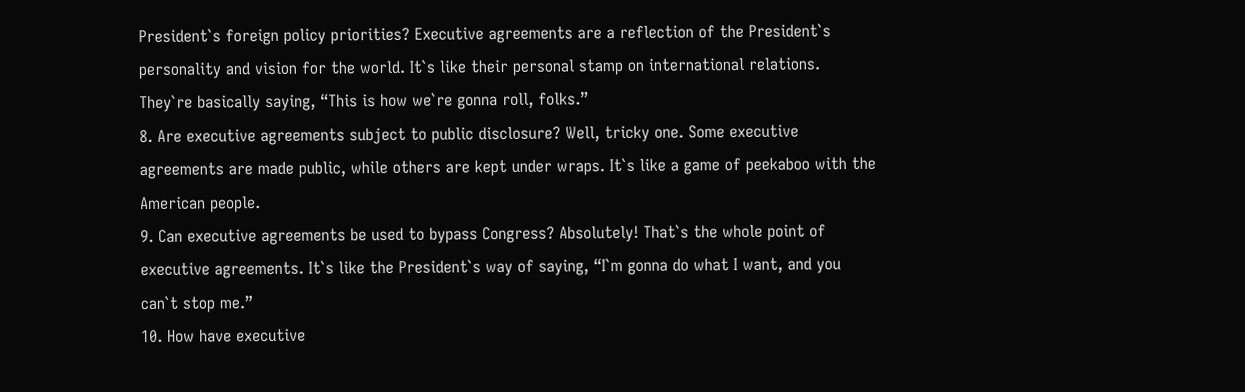President`s foreign policy priorities? Executive agreements are a reflection of the President`s personality and vision for the world. It`s like their personal stamp on international relations. They`re basically saying, “This is how we`re gonna roll, folks.”
8. Are executive agreements subject to public disclosure? Well, tricky one. Some executive agreements are made public, while others are kept under wraps. It`s like a game of peekaboo with the American people.
9. Can executive agreements be used to bypass Congress? Absolutely! That`s the whole point of executive agreements. It`s like the President`s way of saying, “I`m gonna do what I want, and you can`t stop me.”
10. How have executive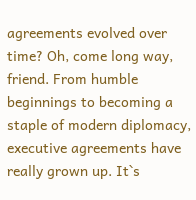agreements evolved over time? Oh, come long way, friend. From humble beginnings to becoming a staple of modern diplomacy, executive agreements have really grown up. It`s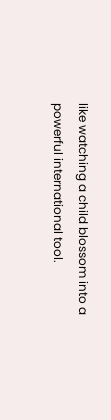like watching a child blossom into a powerful international tool.